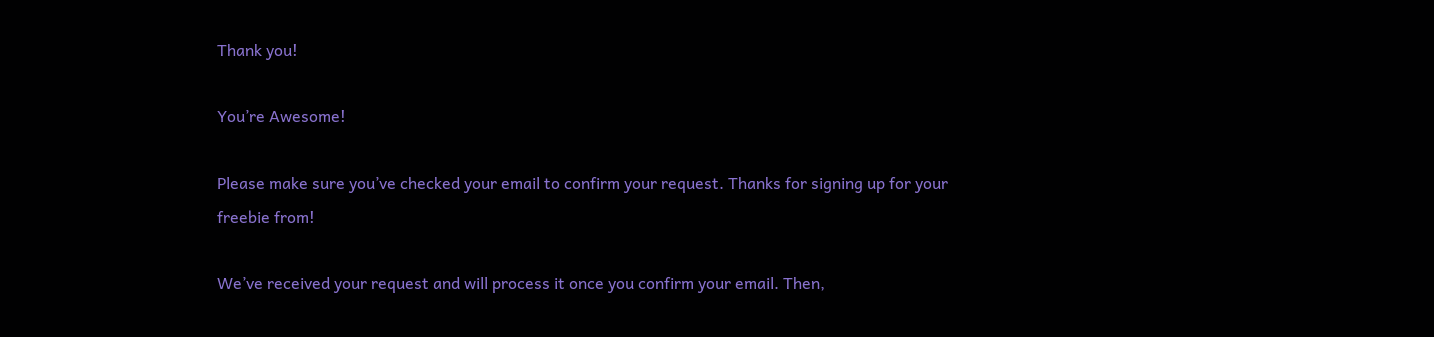Thank you!

You’re Awesome!

Please make sure you’ve checked your email to confirm your request. Thanks for signing up for your freebie from!

We’ve received your request and will process it once you confirm your email. Then,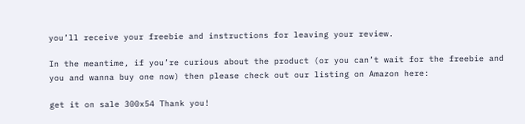you’ll receive your freebie and instructions for leaving your review.

In the meantime, if you’re curious about the product (or you can’t wait for the freebie and you and wanna buy one now) then please check out our listing on Amazon here:

get it on sale 300x54 Thank you!